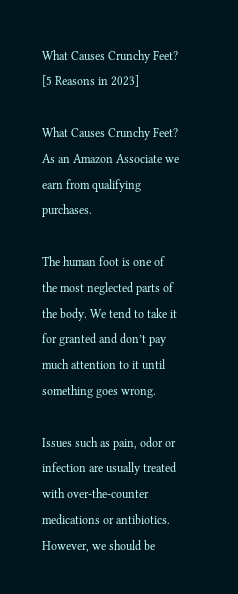What Causes Crunchy Feet? [5 Reasons in 2023]

What Causes Crunchy Feet?
As an Amazon Associate we earn from qualifying purchases.

The human foot is one of the most neglected parts of the body. We tend to take it for granted and don’t pay much attention to it until something goes wrong.

Issues such as pain, odor or infection are usually treated with over-the-counter medications or antibiotics. However, we should be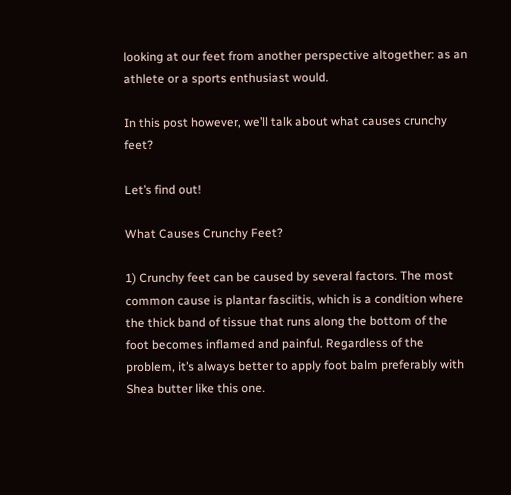looking at our feet from another perspective altogether: as an athlete or a sports enthusiast would.

In this post however, we’ll talk about what causes crunchy feet?

Let’s find out!

What Causes Crunchy Feet?

1) Crunchy feet can be caused by several factors. The most common cause is plantar fasciitis, which is a condition where the thick band of tissue that runs along the bottom of the foot becomes inflamed and painful. Regardless of the problem, it’s always better to apply foot balm preferably with Shea butter like this one.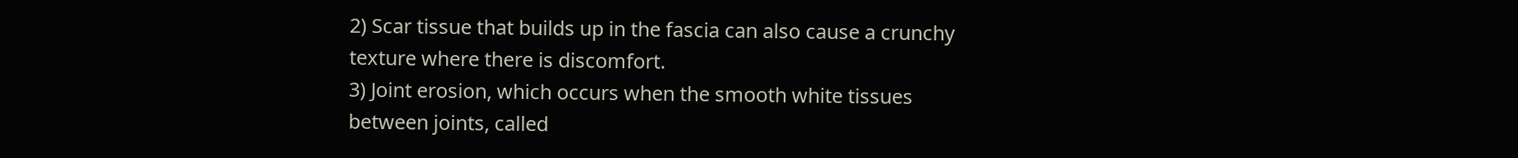2) Scar tissue that builds up in the fascia can also cause a crunchy texture where there is discomfort.
3) Joint erosion, which occurs when the smooth white tissues between joints, called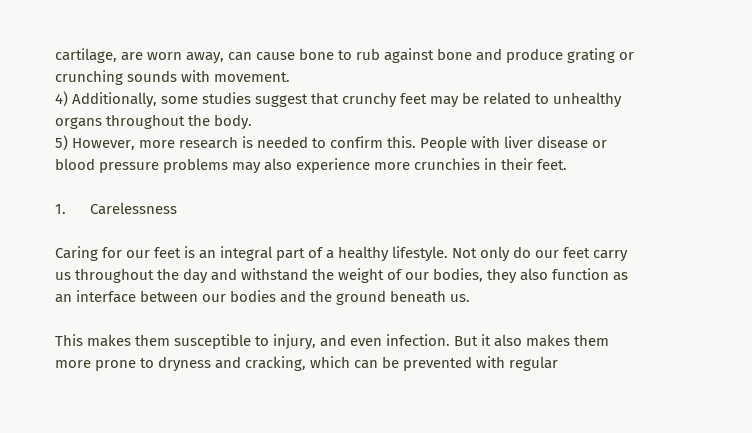cartilage, are worn away, can cause bone to rub against bone and produce grating or crunching sounds with movement.
4) Additionally, some studies suggest that crunchy feet may be related to unhealthy organs throughout the body.
5) However, more research is needed to confirm this. People with liver disease or blood pressure problems may also experience more crunchies in their feet.

1.      Carelessness

Caring for our feet is an integral part of a healthy lifestyle. Not only do our feet carry us throughout the day and withstand the weight of our bodies, they also function as an interface between our bodies and the ground beneath us.

This makes them susceptible to injury, and even infection. But it also makes them more prone to dryness and cracking, which can be prevented with regular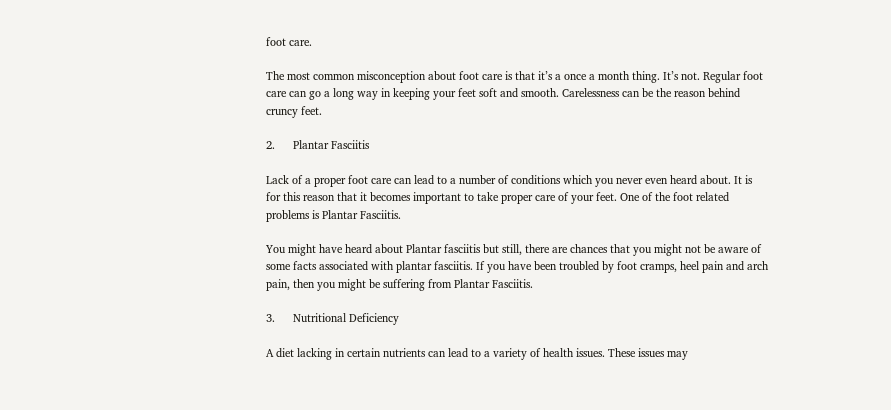foot care.

The most common misconception about foot care is that it’s a once a month thing. It’s not. Regular foot care can go a long way in keeping your feet soft and smooth. Carelessness can be the reason behind cruncy feet.

2.      Plantar Fasciitis

Lack of a proper foot care can lead to a number of conditions which you never even heard about. It is for this reason that it becomes important to take proper care of your feet. One of the foot related problems is Plantar Fasciitis.

You might have heard about Plantar fasciitis but still, there are chances that you might not be aware of some facts associated with plantar fasciitis. If you have been troubled by foot cramps, heel pain and arch pain, then you might be suffering from Plantar Fasciitis.

3.      Nutritional Deficiency

A diet lacking in certain nutrients can lead to a variety of health issues. These issues may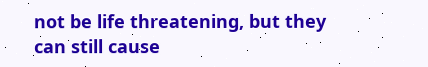not be life threatening, but they can still cause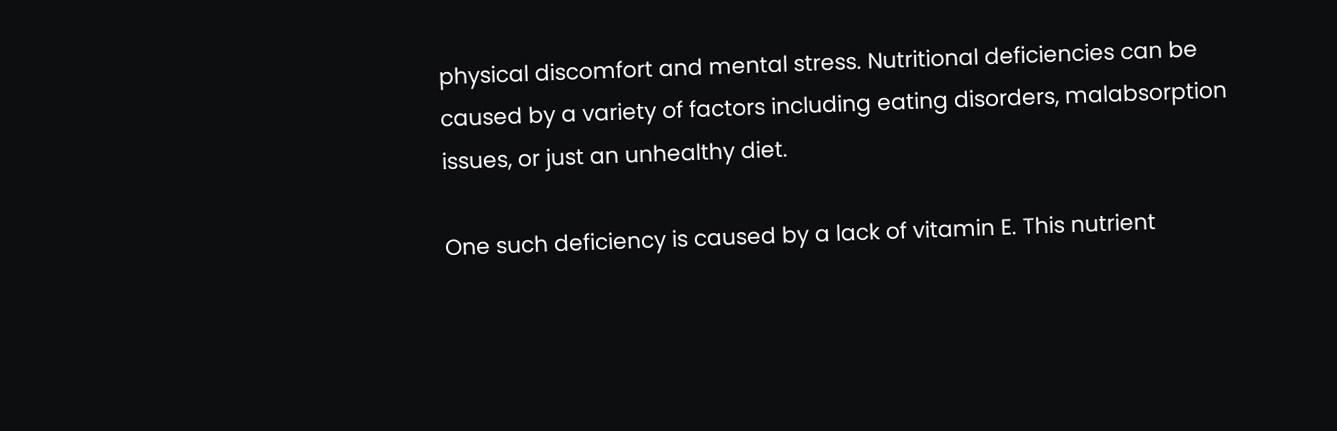physical discomfort and mental stress. Nutritional deficiencies can be caused by a variety of factors including eating disorders, malabsorption issues, or just an unhealthy diet.

One such deficiency is caused by a lack of vitamin E. This nutrient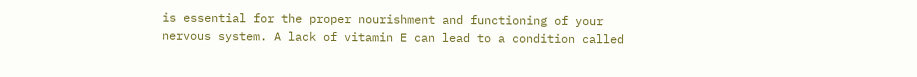is essential for the proper nourishment and functioning of your nervous system. A lack of vitamin E can lead to a condition called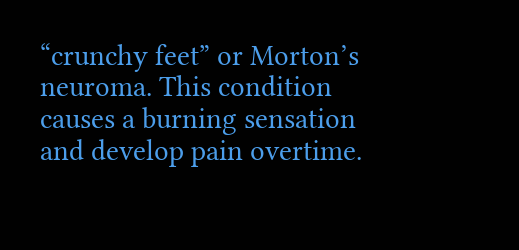“crunchy feet” or Morton’s neuroma. This condition causes a burning sensation and develop pain overtime.